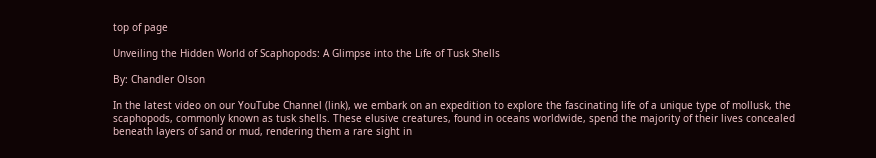top of page

Unveiling the Hidden World of Scaphopods: A Glimpse into the Life of Tusk Shells

By: Chandler Olson

In the latest video on our YouTube Channel (link), we embark on an expedition to explore the fascinating life of a unique type of mollusk, the scaphopods, commonly known as tusk shells. These elusive creatures, found in oceans worldwide, spend the majority of their lives concealed beneath layers of sand or mud, rendering them a rare sight in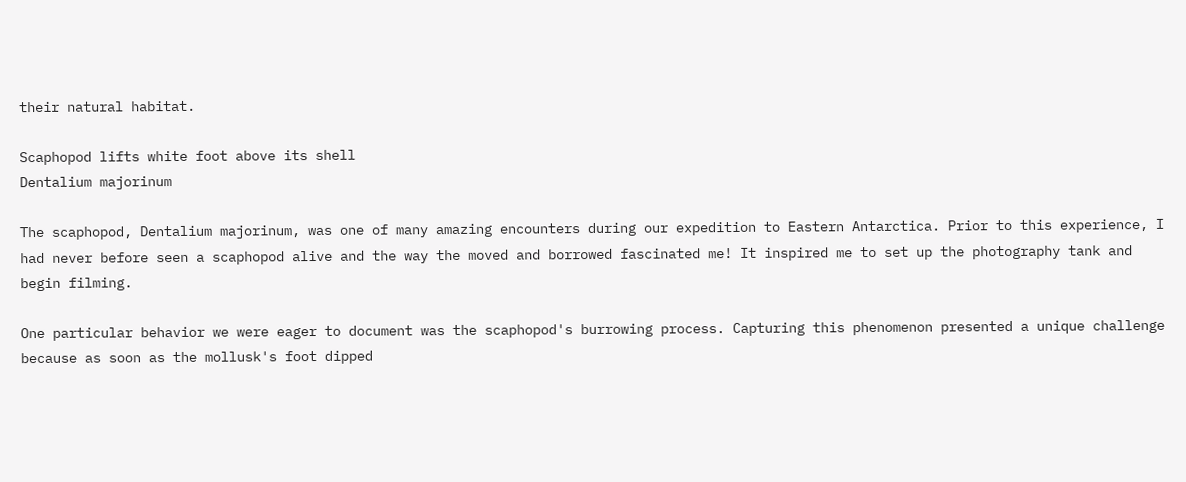their natural habitat.

Scaphopod lifts white foot above its shell
Dentalium majorinum

The scaphopod, Dentalium majorinum, was one of many amazing encounters during our expedition to Eastern Antarctica. Prior to this experience, I had never before seen a scaphopod alive and the way the moved and borrowed fascinated me! It inspired me to set up the photography tank and begin filming.

One particular behavior we were eager to document was the scaphopod's burrowing process. Capturing this phenomenon presented a unique challenge because as soon as the mollusk's foot dipped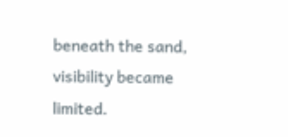beneath the sand, visibility became limited.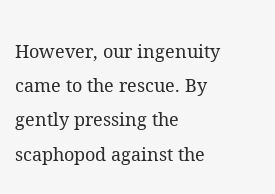However, our ingenuity came to the rescue. By gently pressing the scaphopod against the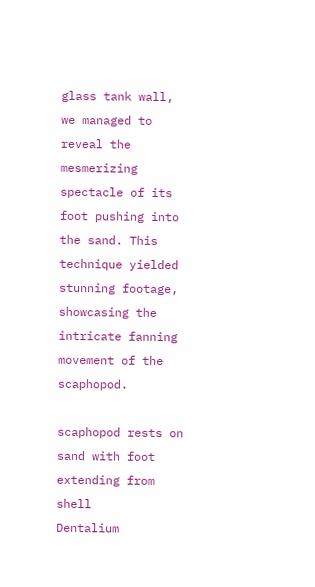glass tank wall, we managed to reveal the mesmerizing spectacle of its foot pushing into the sand. This technique yielded stunning footage, showcasing the intricate fanning movement of the scaphopod.

scaphopod rests on sand with foot extending from shell
Dentalium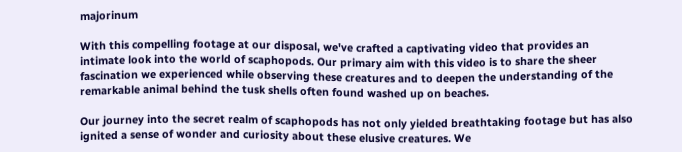majorinum

With this compelling footage at our disposal, we've crafted a captivating video that provides an intimate look into the world of scaphopods. Our primary aim with this video is to share the sheer fascination we experienced while observing these creatures and to deepen the understanding of the remarkable animal behind the tusk shells often found washed up on beaches.

Our journey into the secret realm of scaphopods has not only yielded breathtaking footage but has also ignited a sense of wonder and curiosity about these elusive creatures. We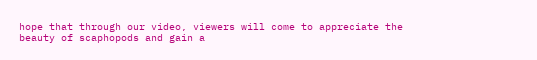hope that through our video, viewers will come to appreciate the beauty of scaphopods and gain a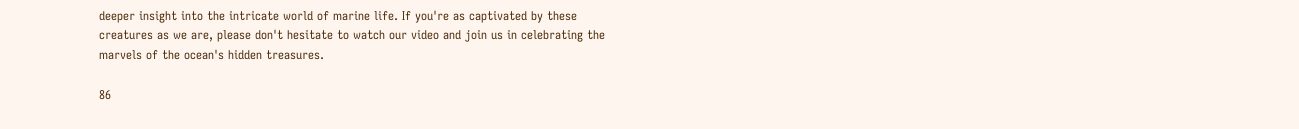deeper insight into the intricate world of marine life. If you're as captivated by these creatures as we are, please don't hesitate to watch our video and join us in celebrating the marvels of the ocean's hidden treasures.

86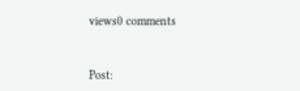views0 comments


Post: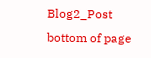Blog2_Post
bottom of page